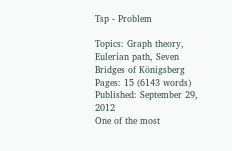Tsp - Problem

Topics: Graph theory, Eulerian path, Seven Bridges of Königsberg Pages: 15 (6143 words) Published: September 29, 2012
One of the most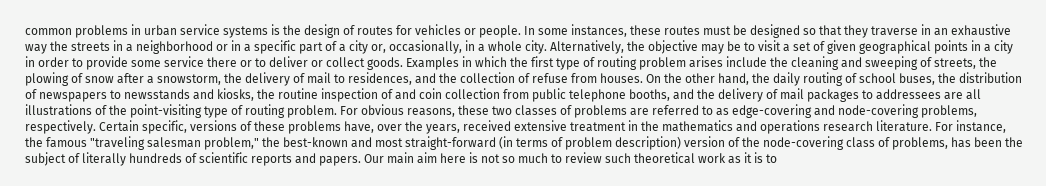common problems in urban service systems is the design of routes for vehicles or people. In some instances, these routes must be designed so that they traverse in an exhaustive way the streets in a neighborhood or in a specific part of a city or, occasionally, in a whole city. Alternatively, the objective may be to visit a set of given geographical points in a city in order to provide some service there or to deliver or collect goods. Examples in which the first type of routing problem arises include the cleaning and sweeping of streets, the plowing of snow after a snowstorm, the delivery of mail to residences, and the collection of refuse from houses. On the other hand, the daily routing of school buses, the distribution of newspapers to newsstands and kiosks, the routine inspection of and coin collection from public telephone booths, and the delivery of mail packages to addressees are all illustrations of the point-visiting type of routing problem. For obvious reasons, these two classes of problems are referred to as edge-covering and node-covering problems, respectively. Certain specific, versions of these problems have, over the years, received extensive treatment in the mathematics and operations research literature. For instance, the famous "traveling salesman problem," the best-known and most straight-forward (in terms of problem description) version of the node-covering class of problems, has been the subject of literally hundreds of scientific reports and papers. Our main aim here is not so much to review such theoretical work as it is to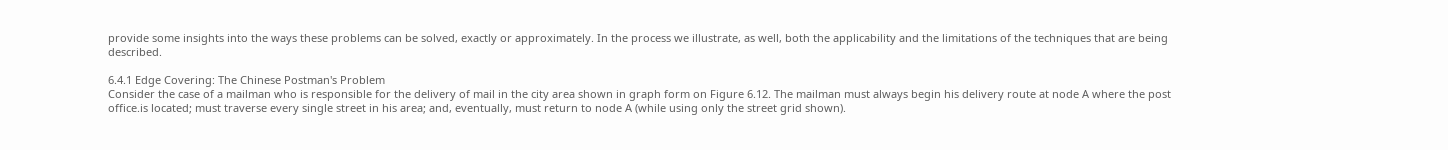provide some insights into the ways these problems can be solved, exactly or approximately. In the process we illustrate, as well, both the applicability and the limitations of the techniques that are being described.

6.4.1 Edge Covering: The Chinese Postman's Problem
Consider the case of a mailman who is responsible for the delivery of mail in the city area shown in graph form on Figure 6.12. The mailman must always begin his delivery route at node A where the post office.is located; must traverse every single street in his area; and, eventually, must return to node A (while using only the street grid shown).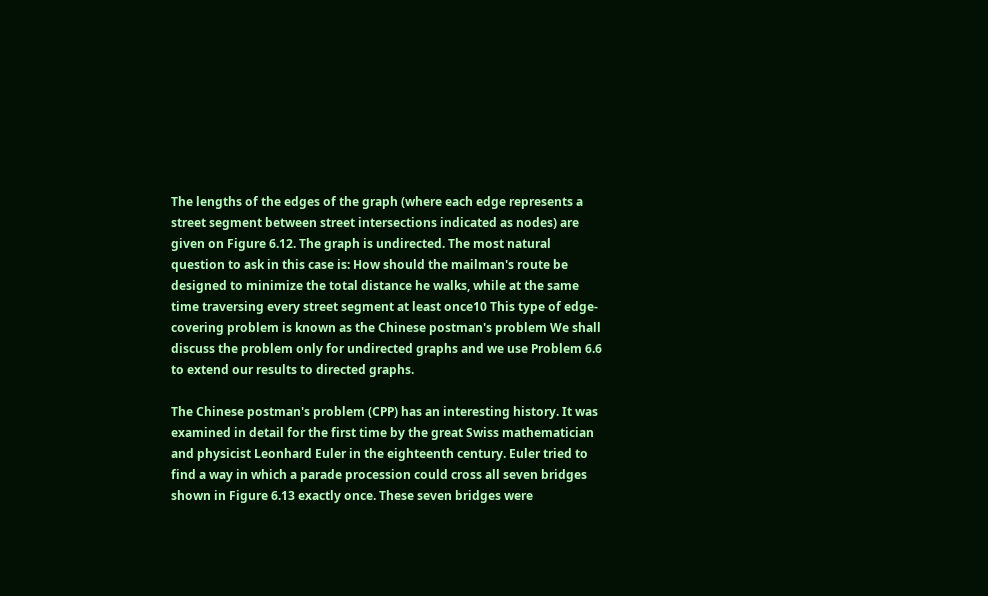The lengths of the edges of the graph (where each edge represents a street segment between street intersections indicated as nodes) are given on Figure 6.12. The graph is undirected. The most natural question to ask in this case is: How should the mailman's route be designed to minimize the total distance he walks, while at the same time traversing every street segment at least once10 This type of edge-covering problem is known as the Chinese postman's problem We shall discuss the problem only for undirected graphs and we use Problem 6.6 to extend our results to directed graphs.

The Chinese postman's problem (CPP) has an interesting history. It was examined in detail for the first time by the great Swiss mathematician and physicist Leonhard Euler in the eighteenth century. Euler tried to find a way in which a parade procession could cross all seven bridges shown in Figure 6.13 exactly once. These seven bridges were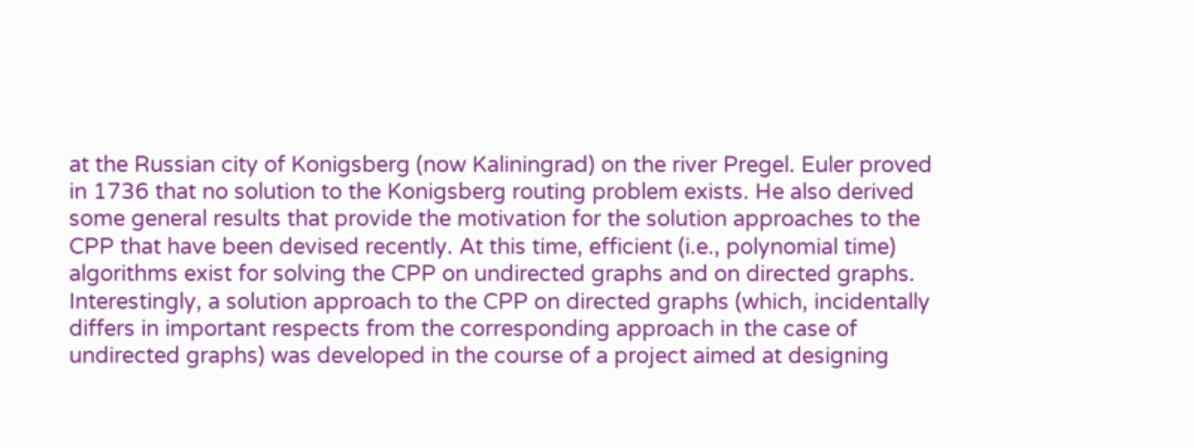at the Russian city of Konigsberg (now Kaliningrad) on the river Pregel. Euler proved in 1736 that no solution to the Konigsberg routing problem exists. He also derived some general results that provide the motivation for the solution approaches to the CPP that have been devised recently. At this time, efficient (i.e., polynomial time) algorithms exist for solving the CPP on undirected graphs and on directed graphs. Interestingly, a solution approach to the CPP on directed graphs (which, incidentally differs in important respects from the corresponding approach in the case of undirected graphs) was developed in the course of a project aimed at designing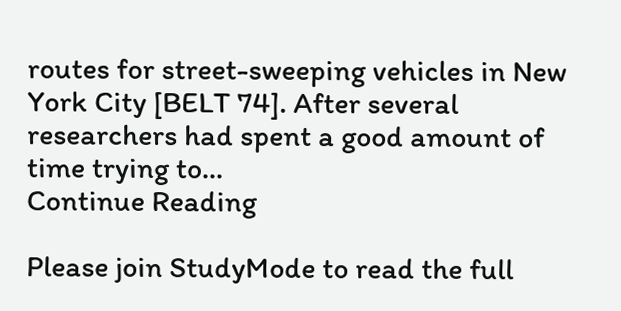routes for street-sweeping vehicles in New York City [BELT 74]. After several researchers had spent a good amount of time trying to...
Continue Reading

Please join StudyMode to read the full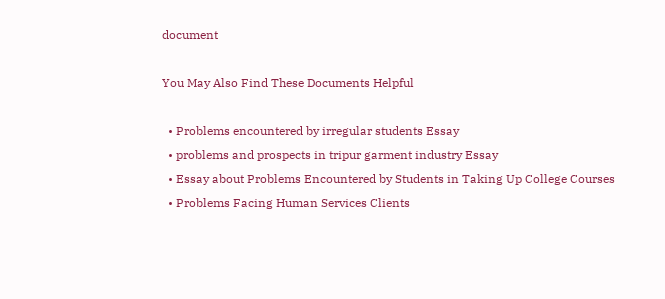document

You May Also Find These Documents Helpful

  • Problems encountered by irregular students Essay
  • problems and prospects in tripur garment industry Essay
  • Essay about Problems Encountered by Students in Taking Up College Courses
  • Problems Facing Human Services Clients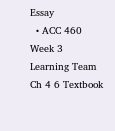Essay
  • ACC 460 Week 3 Learning Team Ch 4 6 Textbook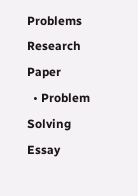Problems Research Paper
  • Problem Solving Essay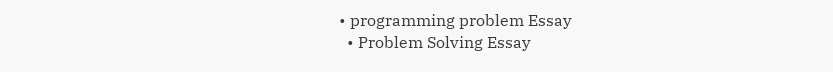• programming problem Essay
  • Problem Solving Essay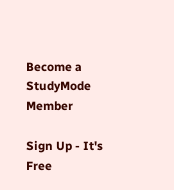Become a StudyMode Member

Sign Up - It's Free